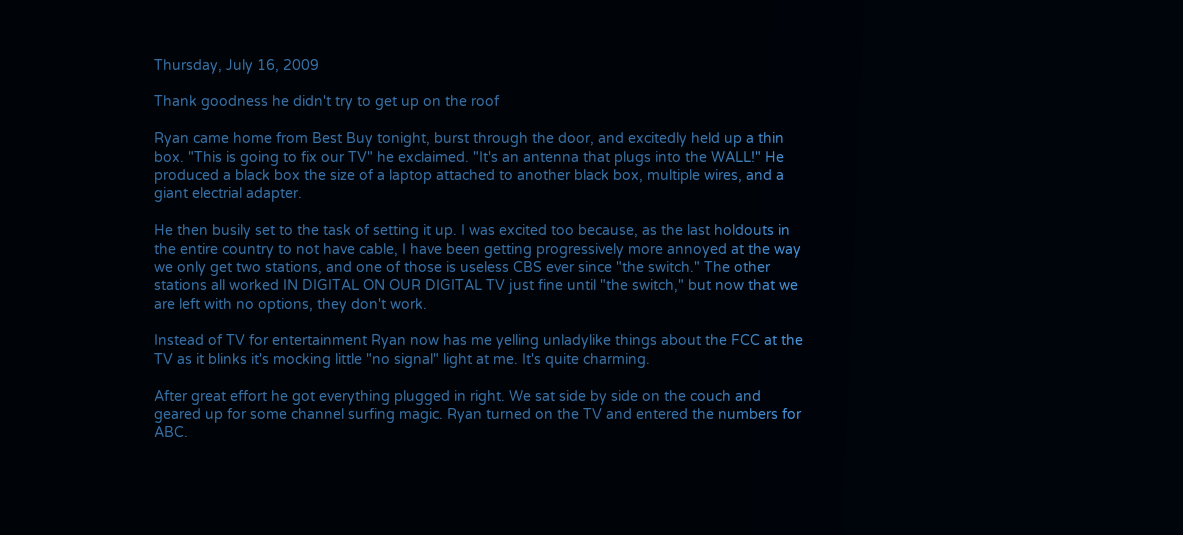Thursday, July 16, 2009

Thank goodness he didn't try to get up on the roof

Ryan came home from Best Buy tonight, burst through the door, and excitedly held up a thin box. "This is going to fix our TV" he exclaimed. "It's an antenna that plugs into the WALL!" He produced a black box the size of a laptop attached to another black box, multiple wires, and a giant electrial adapter.

He then busily set to the task of setting it up. I was excited too because, as the last holdouts in the entire country to not have cable, I have been getting progressively more annoyed at the way we only get two stations, and one of those is useless CBS ever since "the switch." The other stations all worked IN DIGITAL ON OUR DIGITAL TV just fine until "the switch," but now that we are left with no options, they don't work.

Instead of TV for entertainment Ryan now has me yelling unladylike things about the FCC at the TV as it blinks it's mocking little "no signal" light at me. It's quite charming.

After great effort he got everything plugged in right. We sat side by side on the couch and geared up for some channel surfing magic. Ryan turned on the TV and entered the numbers for ABC.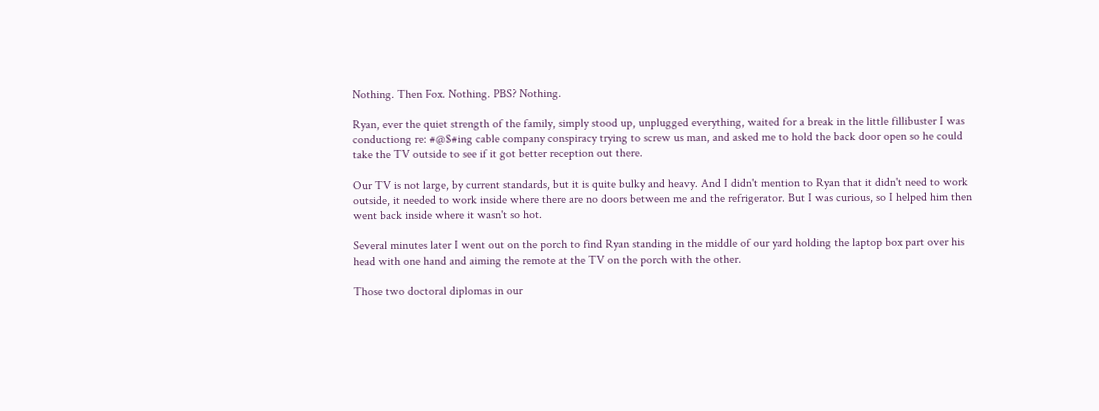Nothing. Then Fox. Nothing. PBS? Nothing.

Ryan, ever the quiet strength of the family, simply stood up, unplugged everything, waited for a break in the little fillibuster I was conductiong re: #@$#ing cable company conspiracy trying to screw us man, and asked me to hold the back door open so he could take the TV outside to see if it got better reception out there.

Our TV is not large, by current standards, but it is quite bulky and heavy. And I didn't mention to Ryan that it didn't need to work outside, it needed to work inside where there are no doors between me and the refrigerator. But I was curious, so I helped him then went back inside where it wasn't so hot.

Several minutes later I went out on the porch to find Ryan standing in the middle of our yard holding the laptop box part over his head with one hand and aiming the remote at the TV on the porch with the other.

Those two doctoral diplomas in our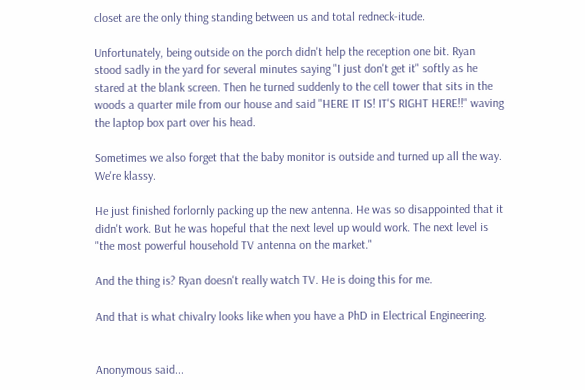closet are the only thing standing between us and total redneck-itude.

Unfortunately, being outside on the porch didn't help the reception one bit. Ryan stood sadly in the yard for several minutes saying "I just don't get it" softly as he stared at the blank screen. Then he turned suddenly to the cell tower that sits in the woods a quarter mile from our house and said "HERE IT IS! IT'S RIGHT HERE!!" waving the laptop box part over his head.

Sometimes we also forget that the baby monitor is outside and turned up all the way. We're klassy.

He just finished forlornly packing up the new antenna. He was so disappointed that it didn't work. But he was hopeful that the next level up would work. The next level is "the most powerful household TV antenna on the market."

And the thing is? Ryan doesn't really watch TV. He is doing this for me.

And that is what chivalry looks like when you have a PhD in Electrical Engineering.


Anonymous said...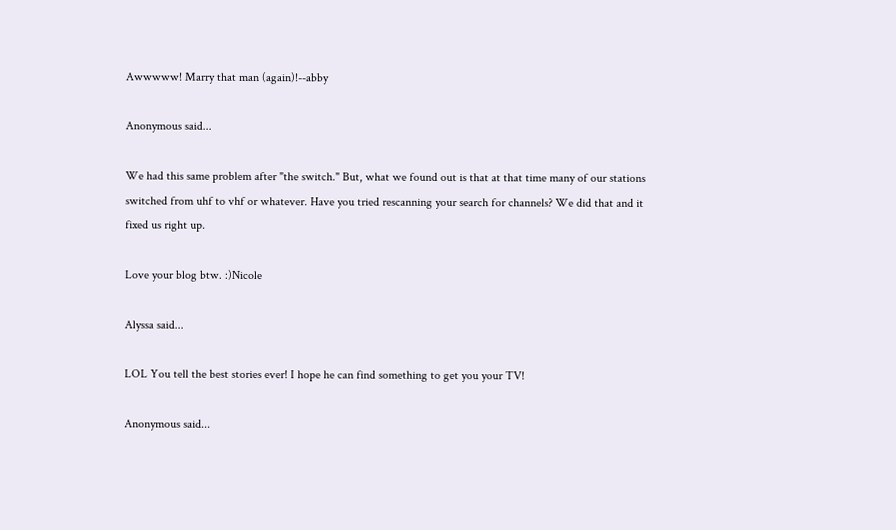Awwwww! Marry that man (again)!--abby

Anonymous said...

We had this same problem after "the switch." But, what we found out is that at that time many of our stations switched from uhf to vhf or whatever. Have you tried rescanning your search for channels? We did that and it fixed us right up.

Love your blog btw. :)Nicole

Alyssa said...

LOL You tell the best stories ever! I hope he can find something to get you your TV!

Anonymous said...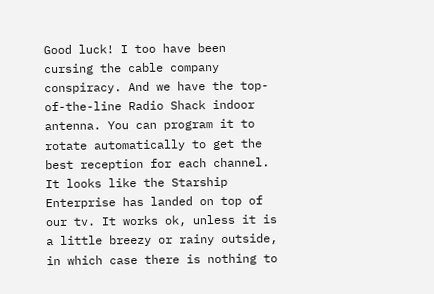Good luck! I too have been cursing the cable company conspiracy. And we have the top-of-the-line Radio Shack indoor antenna. You can program it to rotate automatically to get the best reception for each channel. It looks like the Starship Enterprise has landed on top of our tv. It works ok, unless it is a little breezy or rainy outside, in which case there is nothing to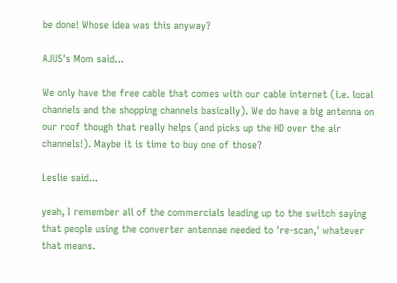be done! Whose idea was this anyway?

AJU5's Mom said...

We only have the free cable that comes with our cable internet (i.e. local channels and the shopping channels basically). We do have a big antenna on our roof though that really helps (and picks up the HD over the air channels!). Maybe it is time to buy one of those?

Leslie said...

yeah, I remember all of the commercials leading up to the switch saying that people using the converter antennae needed to 're-scan,' whatever that means.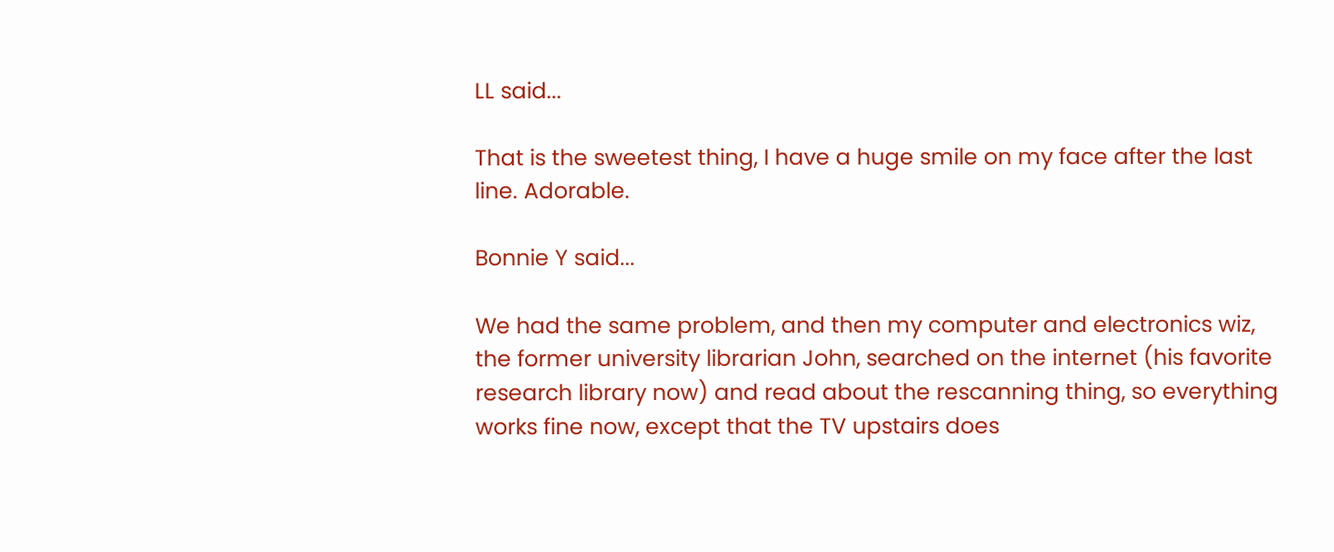LL said...

That is the sweetest thing, I have a huge smile on my face after the last line. Adorable.

Bonnie Y said...

We had the same problem, and then my computer and electronics wiz, the former university librarian John, searched on the internet (his favorite research library now) and read about the rescanning thing, so everything works fine now, except that the TV upstairs does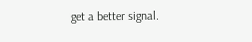get a better signal.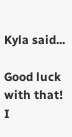Kyla said...

Good luck with that! I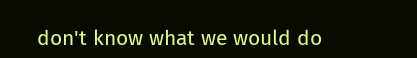don't know what we would do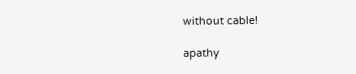without cable!

apathy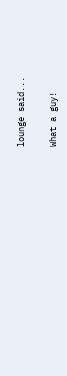lounge said...

What a guy!